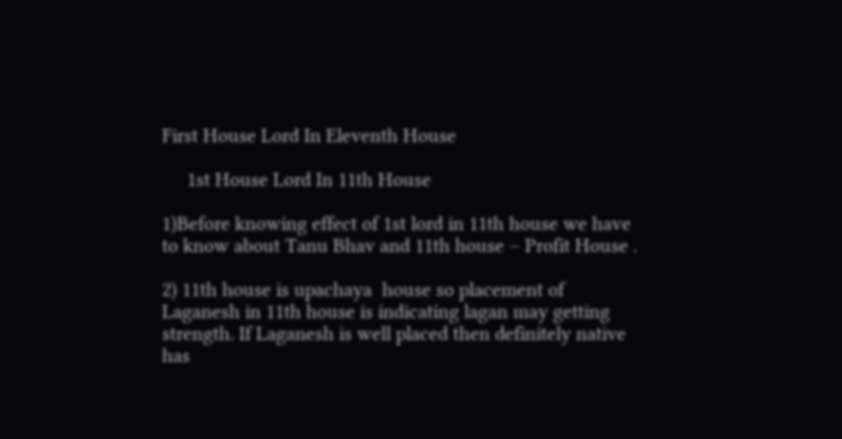First House Lord In Eleventh House

     1st House Lord In 11th House

1)Before knowing effect of 1st lord in 11th house we have to know about Tanu Bhav and 11th house – Profit House .

2) 11th house is upachaya  house so placement of Laganesh in 11th house is indicating lagan may getting strength. If Laganesh is well placed then definitely native has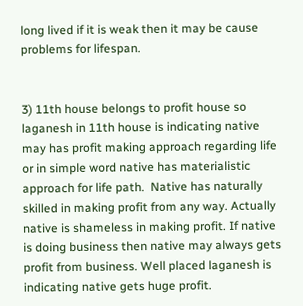long lived if it is weak then it may be cause problems for lifespan.


3) 11th house belongs to profit house so laganesh in 11th house is indicating native may has profit making approach regarding life or in simple word native has materialistic approach for life path.  Native has naturally skilled in making profit from any way. Actually native is shameless in making profit. If native is doing business then native may always gets profit from business. Well placed laganesh is indicating native gets huge profit.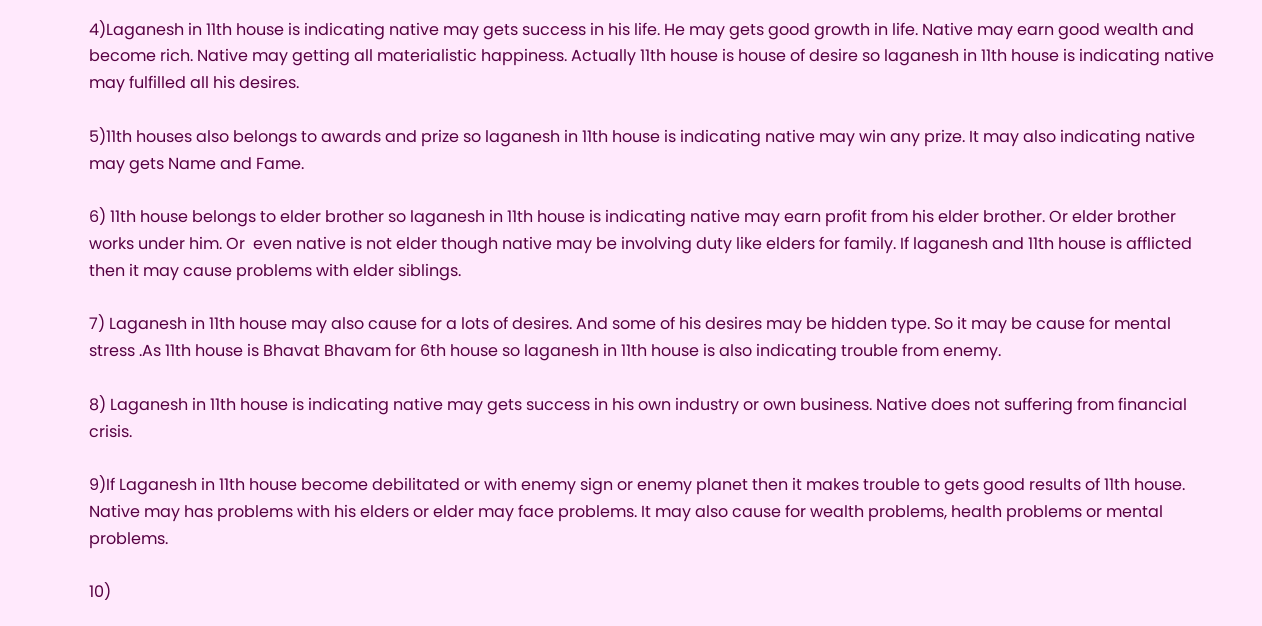4)Laganesh in 11th house is indicating native may gets success in his life. He may gets good growth in life. Native may earn good wealth and become rich. Native may getting all materialistic happiness. Actually 11th house is house of desire so laganesh in 11th house is indicating native may fulfilled all his desires.

5)11th houses also belongs to awards and prize so laganesh in 11th house is indicating native may win any prize. It may also indicating native may gets Name and Fame.

6) 11th house belongs to elder brother so laganesh in 11th house is indicating native may earn profit from his elder brother. Or elder brother works under him. Or  even native is not elder though native may be involving duty like elders for family. If laganesh and 11th house is afflicted then it may cause problems with elder siblings.

7) Laganesh in 11th house may also cause for a lots of desires. And some of his desires may be hidden type. So it may be cause for mental stress .As 11th house is Bhavat Bhavam for 6th house so laganesh in 11th house is also indicating trouble from enemy.

8) Laganesh in 11th house is indicating native may gets success in his own industry or own business. Native does not suffering from financial crisis.

9)If Laganesh in 11th house become debilitated or with enemy sign or enemy planet then it makes trouble to gets good results of 11th house. Native may has problems with his elders or elder may face problems. It may also cause for wealth problems, health problems or mental problems.

10)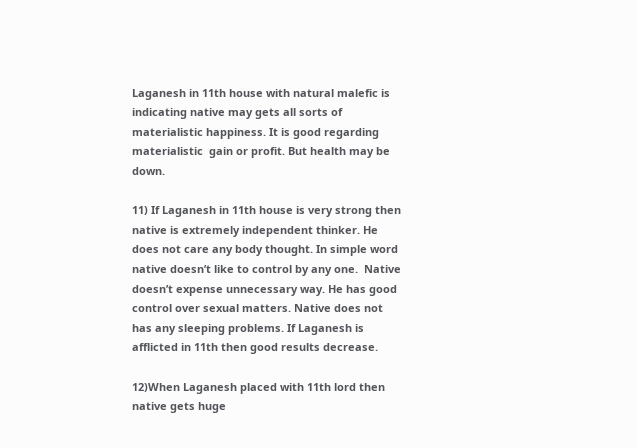Laganesh in 11th house with natural malefic is indicating native may gets all sorts of materialistic happiness. It is good regarding materialistic  gain or profit. But health may be down.

11) If Laganesh in 11th house is very strong then native is extremely independent thinker. He does not care any body thought. In simple word native doesn’t like to control by any one.  Native doesn’t expense unnecessary way. He has good control over sexual matters. Native does not has any sleeping problems. If Laganesh is afflicted in 11th then good results decrease.

12)When Laganesh placed with 11th lord then native gets huge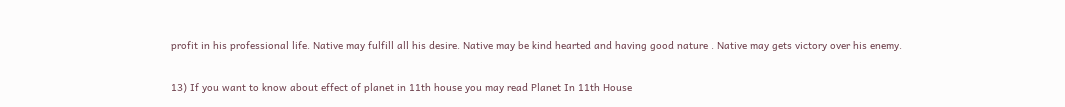profit in his professional life. Native may fulfill all his desire. Native may be kind hearted and having good nature . Native may gets victory over his enemy.

13) If you want to know about effect of planet in 11th house you may read Planet In 11th House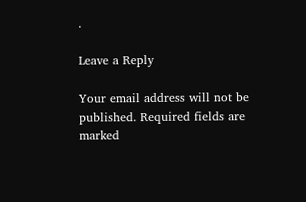.

Leave a Reply

Your email address will not be published. Required fields are marked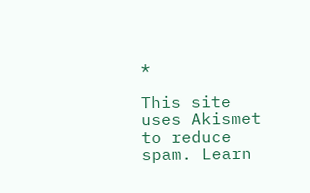*

This site uses Akismet to reduce spam. Learn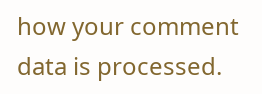how your comment data is processed.